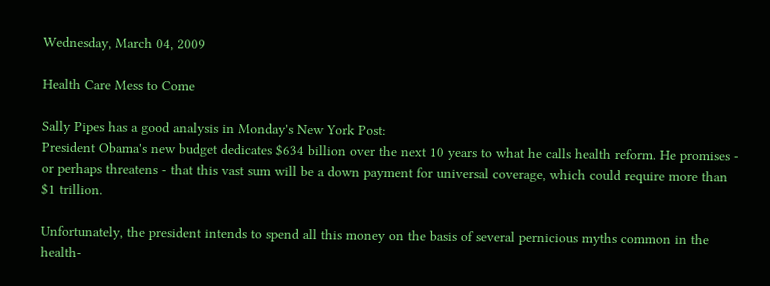Wednesday, March 04, 2009

Health Care Mess to Come

Sally Pipes has a good analysis in Monday's New York Post:
President Obama's new budget dedicates $634 billion over the next 10 years to what he calls health reform. He promises - or perhaps threatens - that this vast sum will be a down payment for universal coverage, which could require more than $1 trillion.

Unfortunately, the president intends to spend all this money on the basis of several pernicious myths common in the health-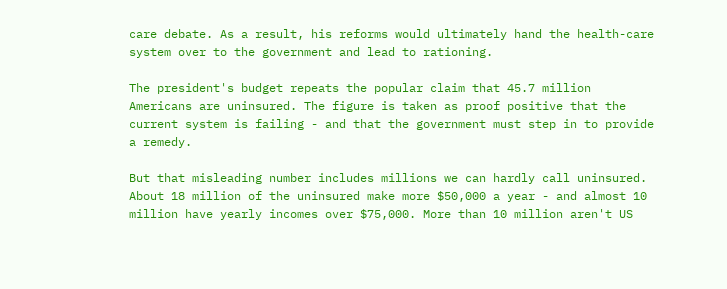care debate. As a result, his reforms would ultimately hand the health-care system over to the government and lead to rationing.

The president's budget repeats the popular claim that 45.7 million Americans are uninsured. The figure is taken as proof positive that the current system is failing - and that the government must step in to provide a remedy.

But that misleading number includes millions we can hardly call uninsured. About 18 million of the uninsured make more $50,000 a year - and almost 10 million have yearly incomes over $75,000. More than 10 million aren't US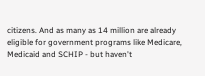citizens. And as many as 14 million are already eligible for government programs like Medicare, Medicaid and SCHIP - but haven't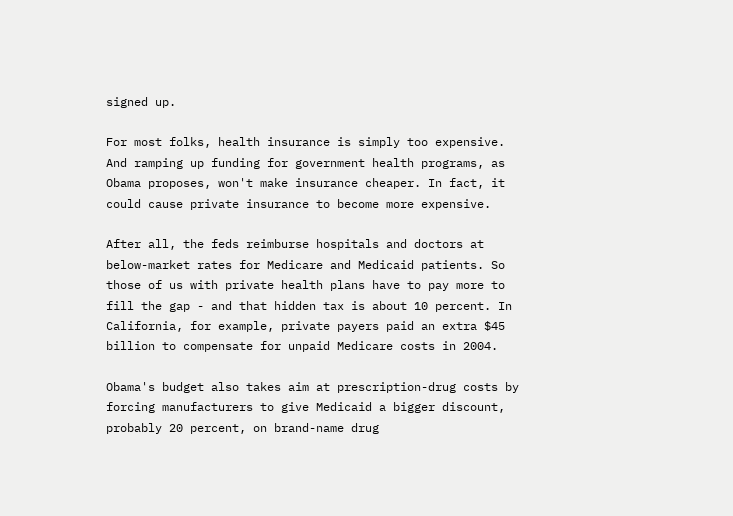signed up.

For most folks, health insurance is simply too expensive. And ramping up funding for government health programs, as Obama proposes, won't make insurance cheaper. In fact, it could cause private insurance to become more expensive.

After all, the feds reimburse hospitals and doctors at below-market rates for Medicare and Medicaid patients. So those of us with private health plans have to pay more to fill the gap - and that hidden tax is about 10 percent. In California, for example, private payers paid an extra $45 billion to compensate for unpaid Medicare costs in 2004.

Obama's budget also takes aim at prescription-drug costs by forcing manufacturers to give Medicaid a bigger discount, probably 20 percent, on brand-name drug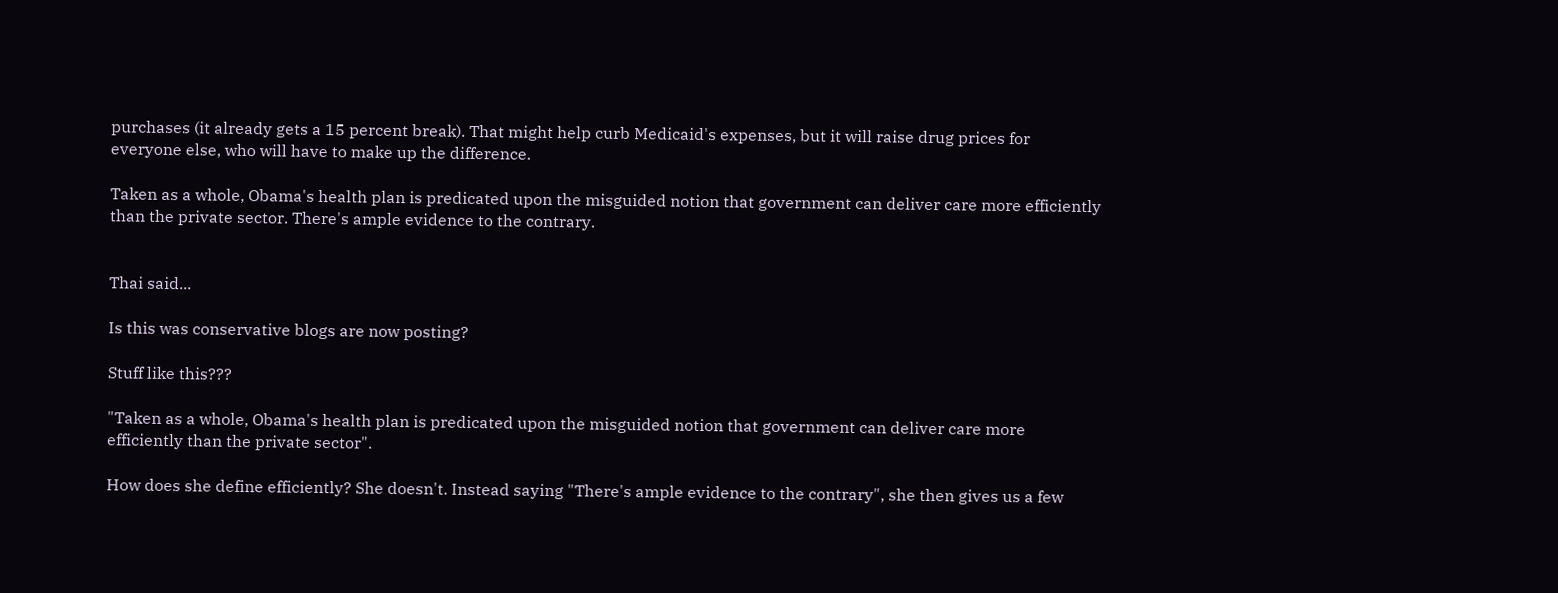purchases (it already gets a 15 percent break). That might help curb Medicaid's expenses, but it will raise drug prices for everyone else, who will have to make up the difference.

Taken as a whole, Obama's health plan is predicated upon the misguided notion that government can deliver care more efficiently than the private sector. There's ample evidence to the contrary.


Thai said...

Is this was conservative blogs are now posting?

Stuff like this???

"Taken as a whole, Obama's health plan is predicated upon the misguided notion that government can deliver care more efficiently than the private sector".

How does she define efficiently? She doesn't. Instead saying "There's ample evidence to the contrary", she then gives us a few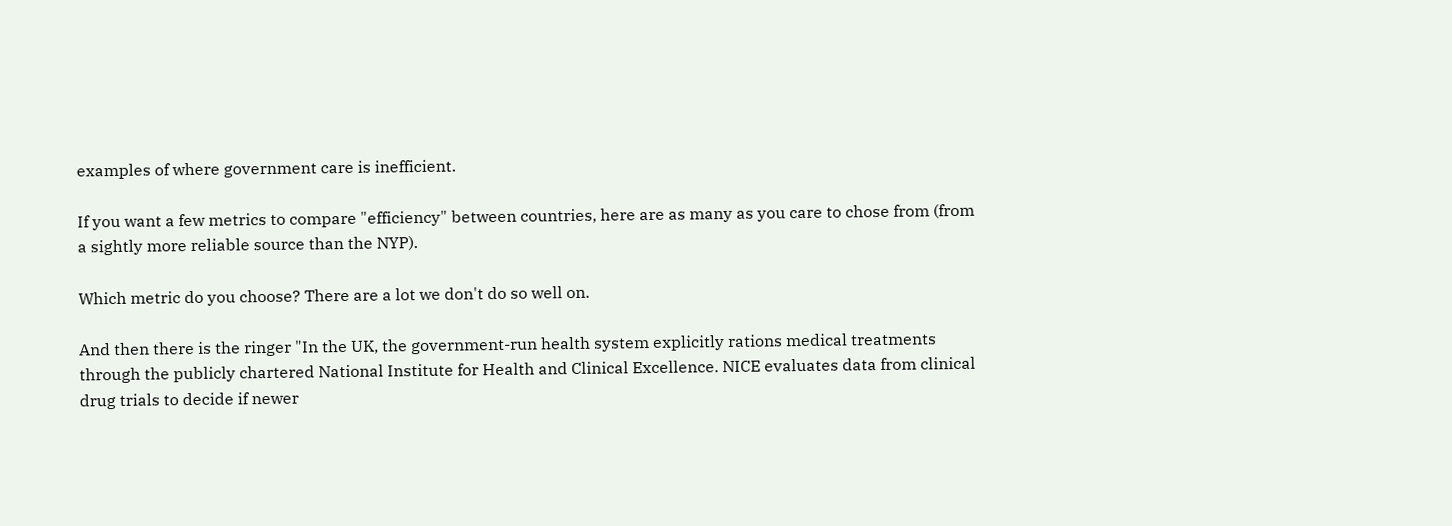examples of where government care is inefficient.

If you want a few metrics to compare "efficiency" between countries, here are as many as you care to chose from (from a sightly more reliable source than the NYP).

Which metric do you choose? There are a lot we don't do so well on.

And then there is the ringer "In the UK, the government-run health system explicitly rations medical treatments through the publicly chartered National Institute for Health and Clinical Excellence. NICE evaluates data from clinical drug trials to decide if newer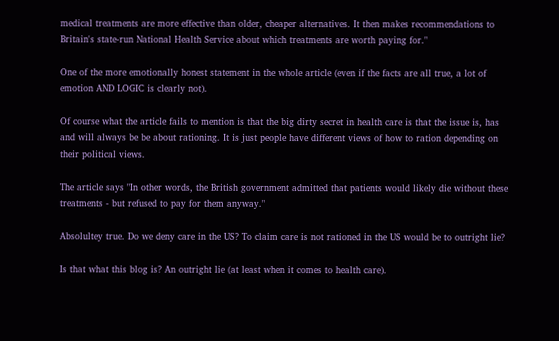medical treatments are more effective than older, cheaper alternatives. It then makes recommendations to Britain's state-run National Health Service about which treatments are worth paying for."

One of the more emotionally honest statement in the whole article (even if the facts are all true, a lot of emotion AND LOGIC is clearly not).

Of course what the article fails to mention is that the big dirty secret in health care is that the issue is, has and will always be be about rationing. It is just people have different views of how to ration depending on their political views.

The article says "In other words, the British government admitted that patients would likely die without these treatments - but refused to pay for them anyway."

Absolultey true. Do we deny care in the US? To claim care is not rationed in the US would be to outright lie?

Is that what this blog is? An outright lie (at least when it comes to health care).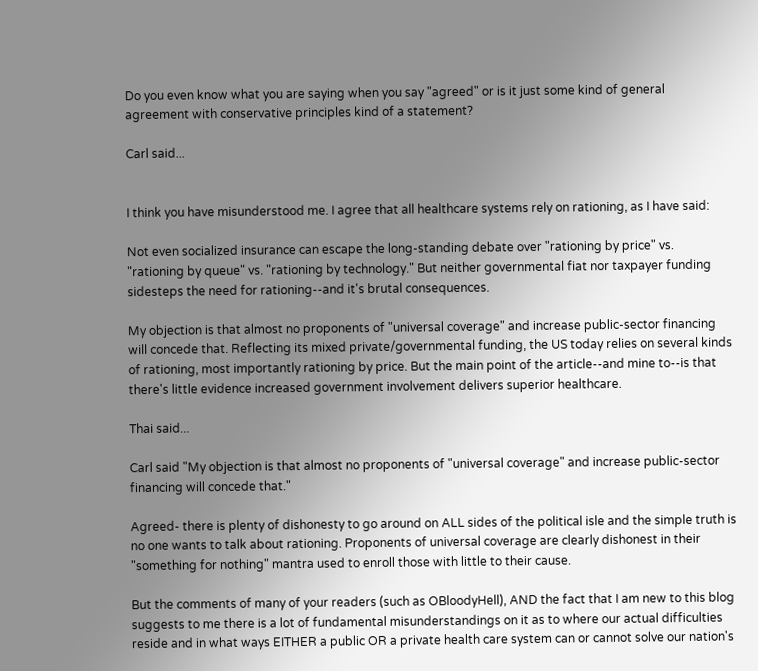Do you even know what you are saying when you say "agreed" or is it just some kind of general agreement with conservative principles kind of a statement?

Carl said...


I think you have misunderstood me. I agree that all healthcare systems rely on rationing, as I have said:

Not even socialized insurance can escape the long-standing debate over "rationing by price" vs. "rationing by queue" vs. "rationing by technology." But neither governmental fiat nor taxpayer funding sidesteps the need for rationing--and it's brutal consequences.

My objection is that almost no proponents of "universal coverage" and increase public-sector financing will concede that. Reflecting its mixed private/governmental funding, the US today relies on several kinds of rationing, most importantly rationing by price. But the main point of the article--and mine to--is that there's little evidence increased government involvement delivers superior healthcare.

Thai said...

Carl said "My objection is that almost no proponents of "universal coverage" and increase public-sector financing will concede that."

Agreed- there is plenty of dishonesty to go around on ALL sides of the political isle and the simple truth is no one wants to talk about rationing. Proponents of universal coverage are clearly dishonest in their "something for nothing" mantra used to enroll those with little to their cause.

But the comments of many of your readers (such as OBloodyHell), AND the fact that I am new to this blog suggests to me there is a lot of fundamental misunderstandings on it as to where our actual difficulties reside and in what ways EITHER a public OR a private health care system can or cannot solve our nation's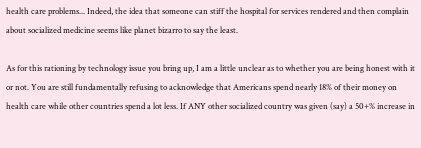health care problems... Indeed, the idea that someone can stiff the hospital for services rendered and then complain about socialized medicine seems like planet bizarro to say the least.

As for this rationing by technology issue you bring up, I am a little unclear as to whether you are being honest with it or not. You are still fundamentally refusing to acknowledge that Americans spend nearly 18% of their money on health care while other countries spend a lot less. If ANY other socialized country was given (say) a 50+% increase in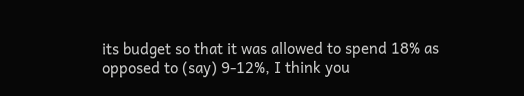its budget so that it was allowed to spend 18% as opposed to (say) 9-12%, I think you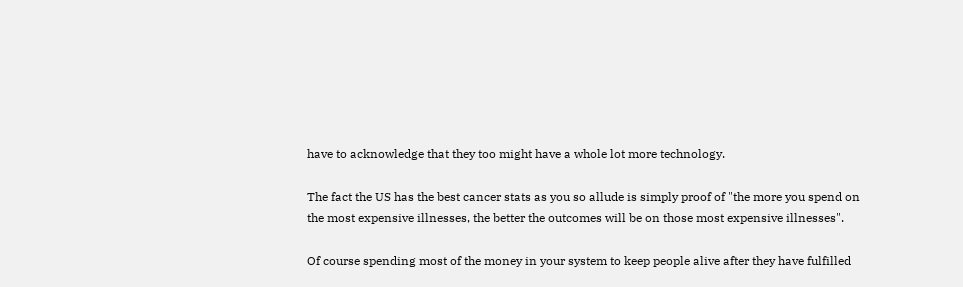have to acknowledge that they too might have a whole lot more technology.

The fact the US has the best cancer stats as you so allude is simply proof of "the more you spend on the most expensive illnesses, the better the outcomes will be on those most expensive illnesses".

Of course spending most of the money in your system to keep people alive after they have fulfilled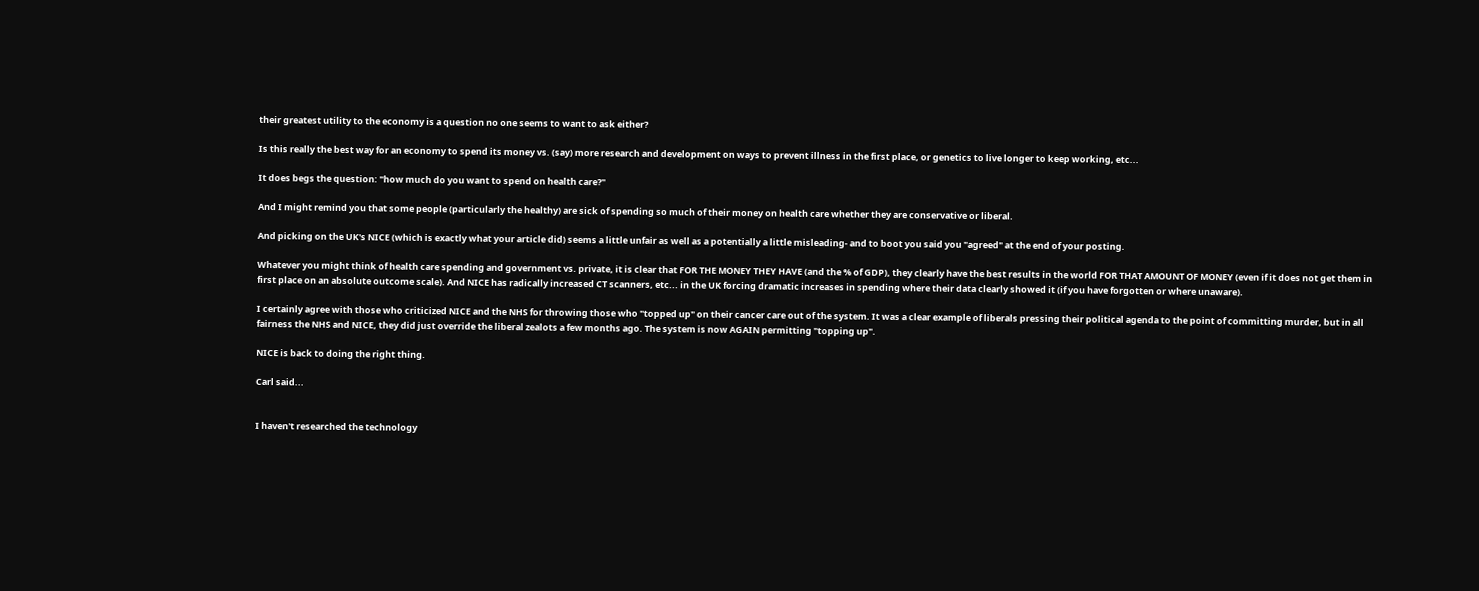their greatest utility to the economy is a question no one seems to want to ask either?

Is this really the best way for an economy to spend its money vs. (say) more research and development on ways to prevent illness in the first place, or genetics to live longer to keep working, etc...

It does begs the question: "how much do you want to spend on health care?"

And I might remind you that some people (particularly the healthy) are sick of spending so much of their money on health care whether they are conservative or liberal.

And picking on the UK's NICE (which is exactly what your article did) seems a little unfair as well as a potentially a little misleading- and to boot you said you "agreed" at the end of your posting.

Whatever you might think of health care spending and government vs. private, it is clear that FOR THE MONEY THEY HAVE (and the % of GDP), they clearly have the best results in the world FOR THAT AMOUNT OF MONEY (even if it does not get them in first place on an absolute outcome scale). And NICE has radically increased CT scanners, etc... in the UK forcing dramatic increases in spending where their data clearly showed it (if you have forgotten or where unaware).

I certainly agree with those who criticized NICE and the NHS for throwing those who "topped up" on their cancer care out of the system. It was a clear example of liberals pressing their political agenda to the point of committing murder, but in all fairness the NHS and NICE, they did just override the liberal zealots a few months ago. The system is now AGAIN permitting "topping up".

NICE is back to doing the right thing.

Carl said...


I haven't researched the technology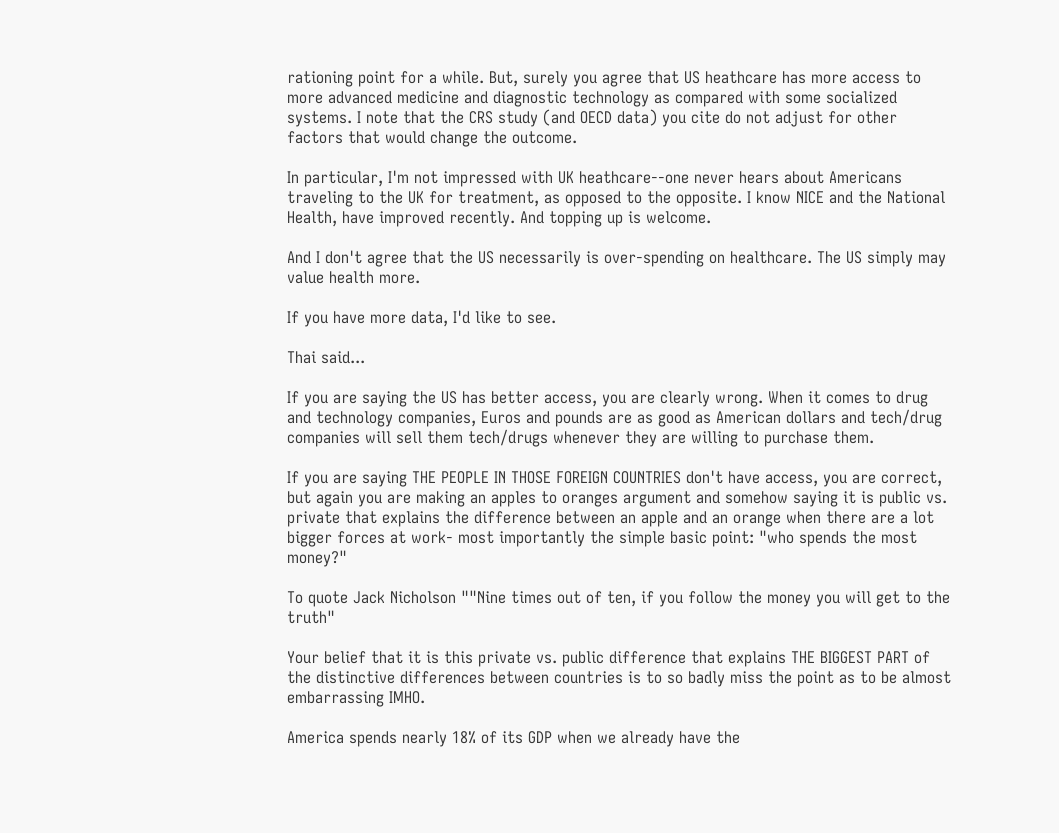rationing point for a while. But, surely you agree that US heathcare has more access to more advanced medicine and diagnostic technology as compared with some socialized systems. I note that the CRS study (and OECD data) you cite do not adjust for other factors that would change the outcome.

In particular, I'm not impressed with UK heathcare--one never hears about Americans traveling to the UK for treatment, as opposed to the opposite. I know NICE and the National Health, have improved recently. And topping up is welcome.

And I don't agree that the US necessarily is over-spending on healthcare. The US simply may value health more.

If you have more data, I'd like to see.

Thai said...

If you are saying the US has better access, you are clearly wrong. When it comes to drug and technology companies, Euros and pounds are as good as American dollars and tech/drug companies will sell them tech/drugs whenever they are willing to purchase them.

If you are saying THE PEOPLE IN THOSE FOREIGN COUNTRIES don't have access, you are correct, but again you are making an apples to oranges argument and somehow saying it is public vs. private that explains the difference between an apple and an orange when there are a lot bigger forces at work- most importantly the simple basic point: "who spends the most money?"

To quote Jack Nicholson ""Nine times out of ten, if you follow the money you will get to the truth"

Your belief that it is this private vs. public difference that explains THE BIGGEST PART of the distinctive differences between countries is to so badly miss the point as to be almost embarrassing IMHO.

America spends nearly 18% of its GDP when we already have the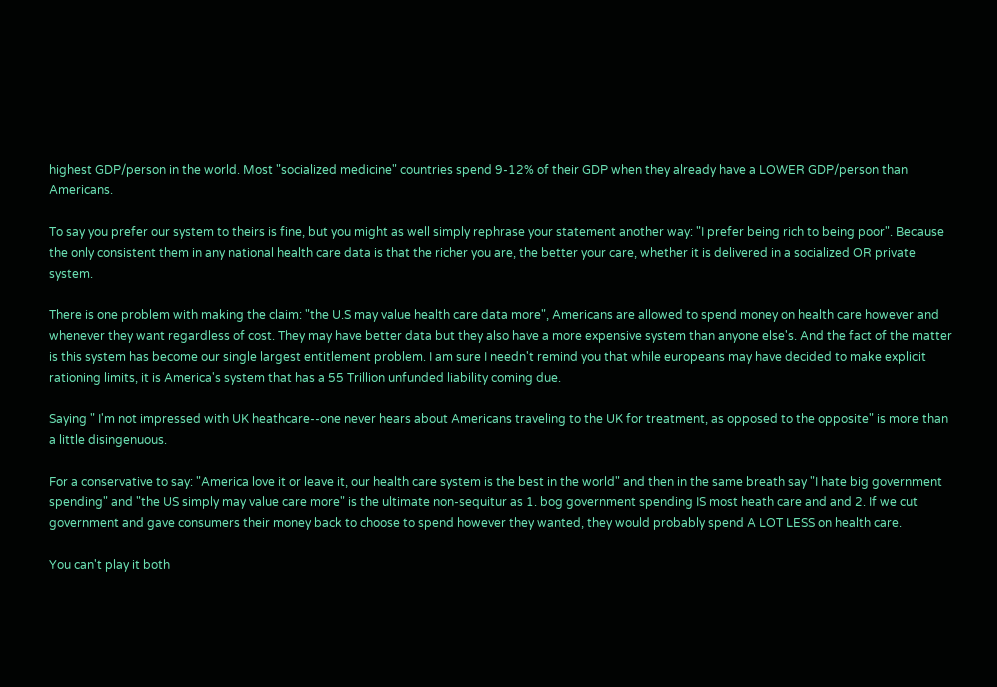highest GDP/person in the world. Most "socialized medicine" countries spend 9-12% of their GDP when they already have a LOWER GDP/person than Americans.

To say you prefer our system to theirs is fine, but you might as well simply rephrase your statement another way: "I prefer being rich to being poor". Because the only consistent them in any national health care data is that the richer you are, the better your care, whether it is delivered in a socialized OR private system.

There is one problem with making the claim: "the U.S may value health care data more", Americans are allowed to spend money on health care however and whenever they want regardless of cost. They may have better data but they also have a more expensive system than anyone else's. And the fact of the matter is this system has become our single largest entitlement problem. I am sure I needn't remind you that while europeans may have decided to make explicit rationing limits, it is America's system that has a 55 Trillion unfunded liability coming due.

Saying " I'm not impressed with UK heathcare--one never hears about Americans traveling to the UK for treatment, as opposed to the opposite" is more than a little disingenuous.

For a conservative to say: "America love it or leave it, our health care system is the best in the world" and then in the same breath say "I hate big government spending" and "the US simply may value care more" is the ultimate non-sequitur as 1. bog government spending IS most heath care and and 2. If we cut government and gave consumers their money back to choose to spend however they wanted, they would probably spend A LOT LESS on health care.

You can't play it both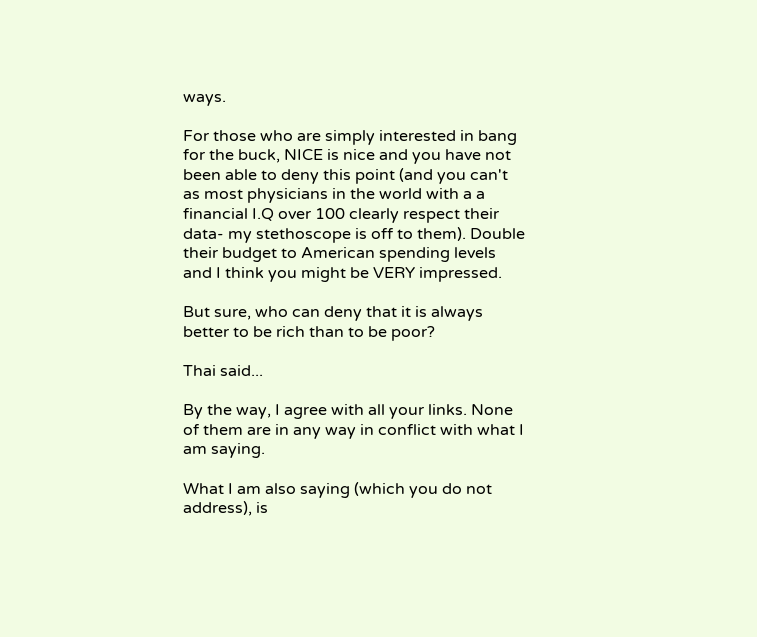ways.

For those who are simply interested in bang for the buck, NICE is nice and you have not been able to deny this point (and you can't as most physicians in the world with a a financial I.Q over 100 clearly respect their data- my stethoscope is off to them). Double their budget to American spending levels and I think you might be VERY impressed.

But sure, who can deny that it is always better to be rich than to be poor?

Thai said...

By the way, I agree with all your links. None of them are in any way in conflict with what I am saying.

What I am also saying (which you do not address), is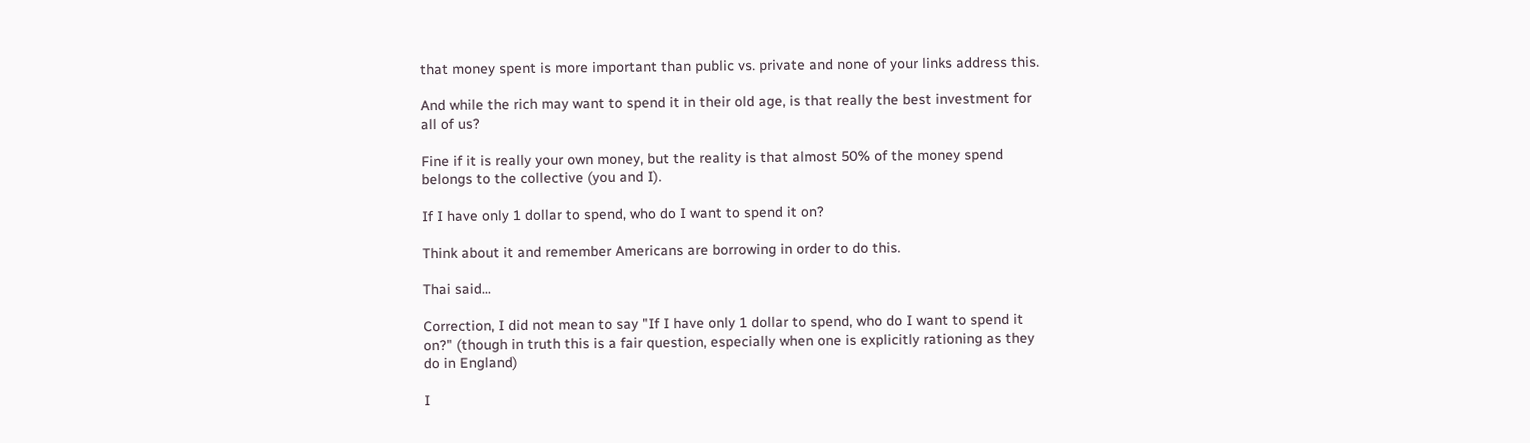that money spent is more important than public vs. private and none of your links address this.

And while the rich may want to spend it in their old age, is that really the best investment for all of us?

Fine if it is really your own money, but the reality is that almost 50% of the money spend belongs to the collective (you and I).

If I have only 1 dollar to spend, who do I want to spend it on?

Think about it and remember Americans are borrowing in order to do this.

Thai said...

Correction, I did not mean to say "If I have only 1 dollar to spend, who do I want to spend it on?" (though in truth this is a fair question, especially when one is explicitly rationing as they do in England)

I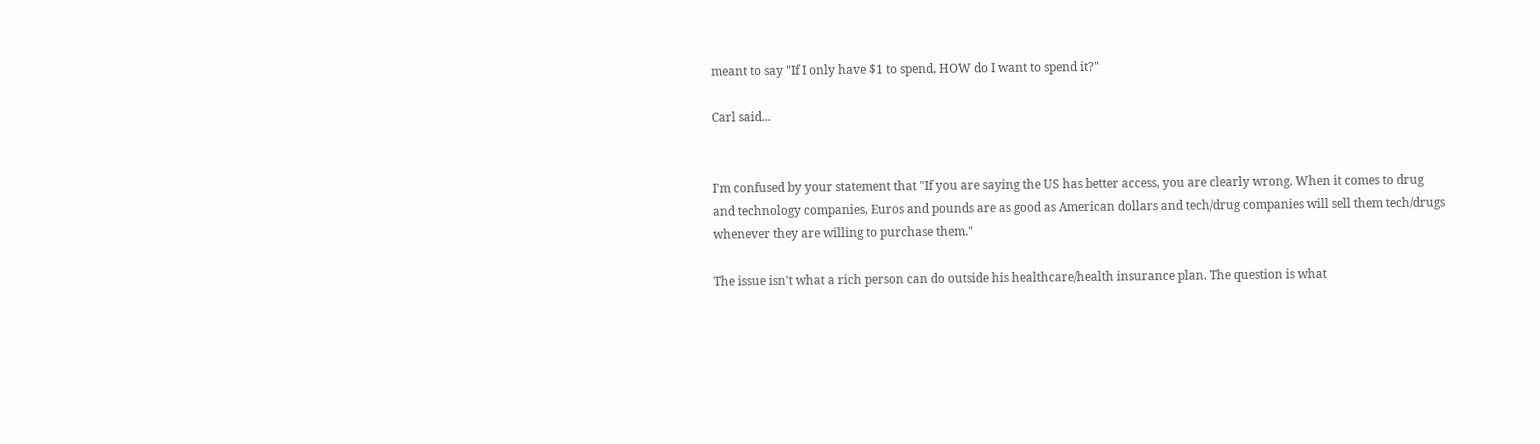meant to say "If I only have $1 to spend, HOW do I want to spend it?"

Carl said...


I'm confused by your statement that "If you are saying the US has better access, you are clearly wrong. When it comes to drug and technology companies, Euros and pounds are as good as American dollars and tech/drug companies will sell them tech/drugs whenever they are willing to purchase them."

The issue isn't what a rich person can do outside his healthcare/health insurance plan. The question is what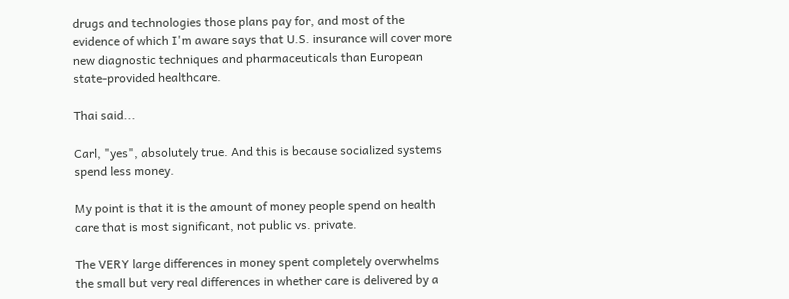drugs and technologies those plans pay for, and most of the evidence of which I'm aware says that U.S. insurance will cover more new diagnostic techniques and pharmaceuticals than European state-provided healthcare.

Thai said...

Carl, "yes", absolutely true. And this is because socialized systems spend less money.

My point is that it is the amount of money people spend on health care that is most significant, not public vs. private.

The VERY large differences in money spent completely overwhelms the small but very real differences in whether care is delivered by a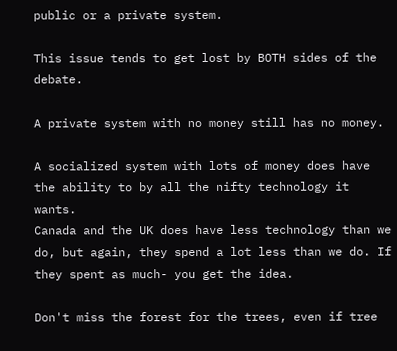public or a private system.

This issue tends to get lost by BOTH sides of the debate.

A private system with no money still has no money.

A socialized system with lots of money does have the ability to by all the nifty technology it wants.
Canada and the UK does have less technology than we do, but again, they spend a lot less than we do. If they spent as much- you get the idea.

Don't miss the forest for the trees, even if tree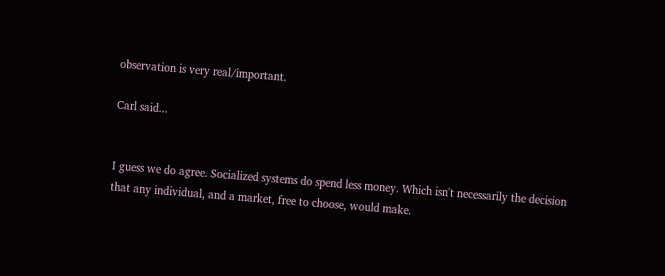observation is very real/important.

Carl said...


I guess we do agree. Socialized systems do spend less money. Which isn't necessarily the decision that any individual, and a market, free to choose, would make.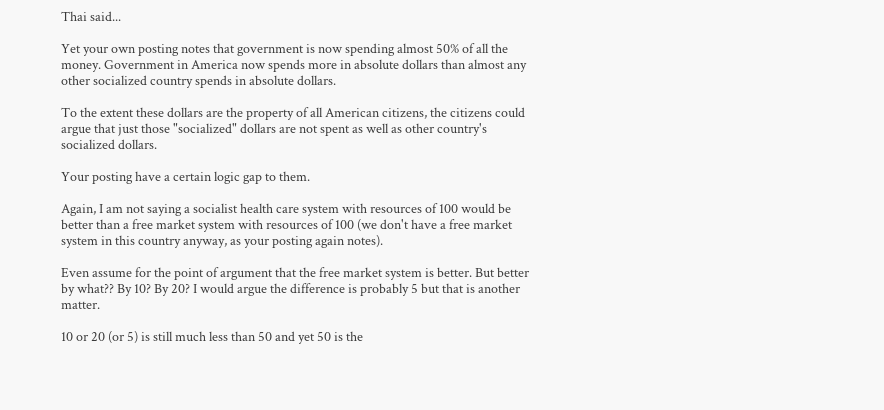Thai said...

Yet your own posting notes that government is now spending almost 50% of all the money. Government in America now spends more in absolute dollars than almost any other socialized country spends in absolute dollars.

To the extent these dollars are the property of all American citizens, the citizens could argue that just those "socialized" dollars are not spent as well as other country's socialized dollars.

Your posting have a certain logic gap to them.

Again, I am not saying a socialist health care system with resources of 100 would be better than a free market system with resources of 100 (we don't have a free market system in this country anyway, as your posting again notes).

Even assume for the point of argument that the free market system is better. But better by what?? By 10? By 20? I would argue the difference is probably 5 but that is another matter.

10 or 20 (or 5) is still much less than 50 and yet 50 is the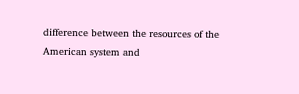difference between the resources of the American system and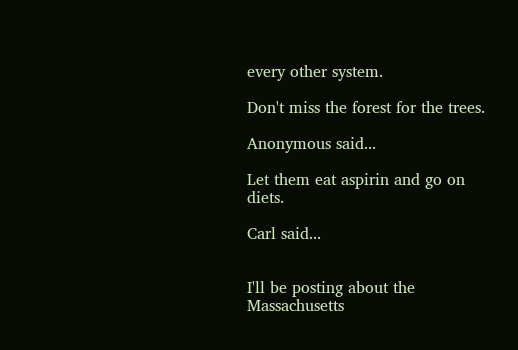every other system.

Don't miss the forest for the trees.

Anonymous said...

Let them eat aspirin and go on diets.

Carl said...


I'll be posting about the Massachusetts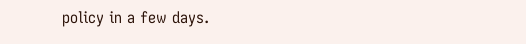policy in a few days.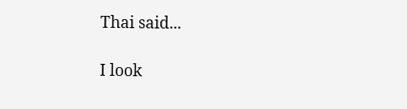Thai said...

I look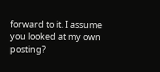forward to it. I assume you looked at my own posting?